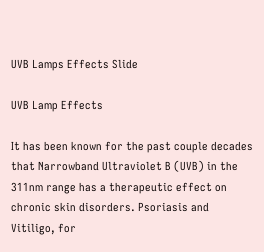UVB Lamps Effects Slide

UVB Lamp Effects

It has been known for the past couple decades that Narrowband Ultraviolet B (UVB) in the 311nm range has a therapeutic effect on chronic skin disorders. Psoriasis and Vitiligo, for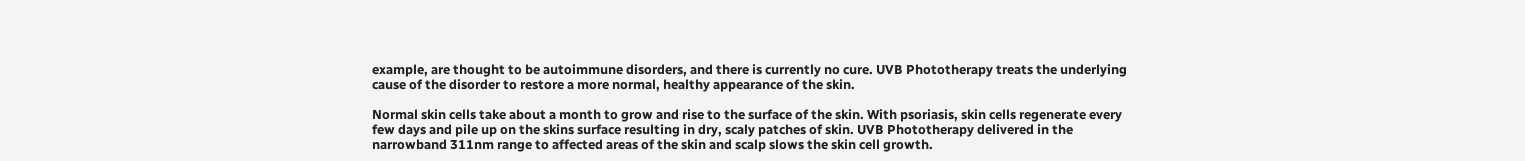example, are thought to be autoimmune disorders, and there is currently no cure. UVB Phototherapy treats the underlying cause of the disorder to restore a more normal, healthy appearance of the skin.

Normal skin cells take about a month to grow and rise to the surface of the skin. With psoriasis, skin cells regenerate every few days and pile up on the skins surface resulting in dry, scaly patches of skin. UVB Phototherapy delivered in the narrowband 311nm range to affected areas of the skin and scalp slows the skin cell growth.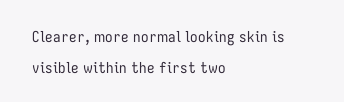Clearer, more normal looking skin is visible within the first two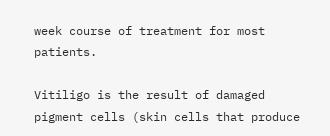week course of treatment for most patients.

Vitiligo is the result of damaged pigment cells (skin cells that produce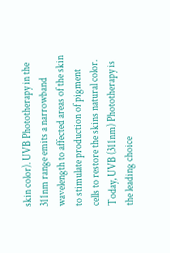skin color). UVB Phototherapy in the 311nm range emits a narrowband wavelength to affected areas of the skin to stimulate production of pigment cells to restore the skins natural color. Today, UVB (311nm) Phototherapy is the leading choice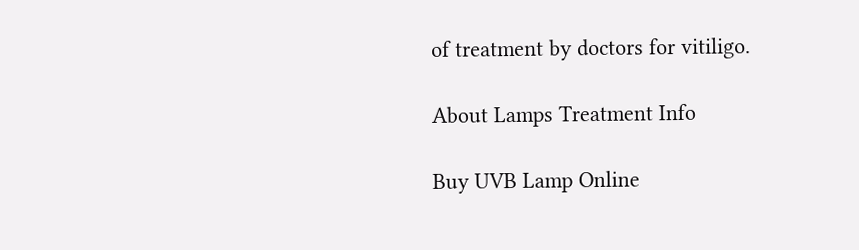of treatment by doctors for vitiligo.

About Lamps Treatment Info

Buy UVB Lamp Online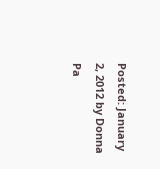Posted: January 2, 2012 by Donna Pa